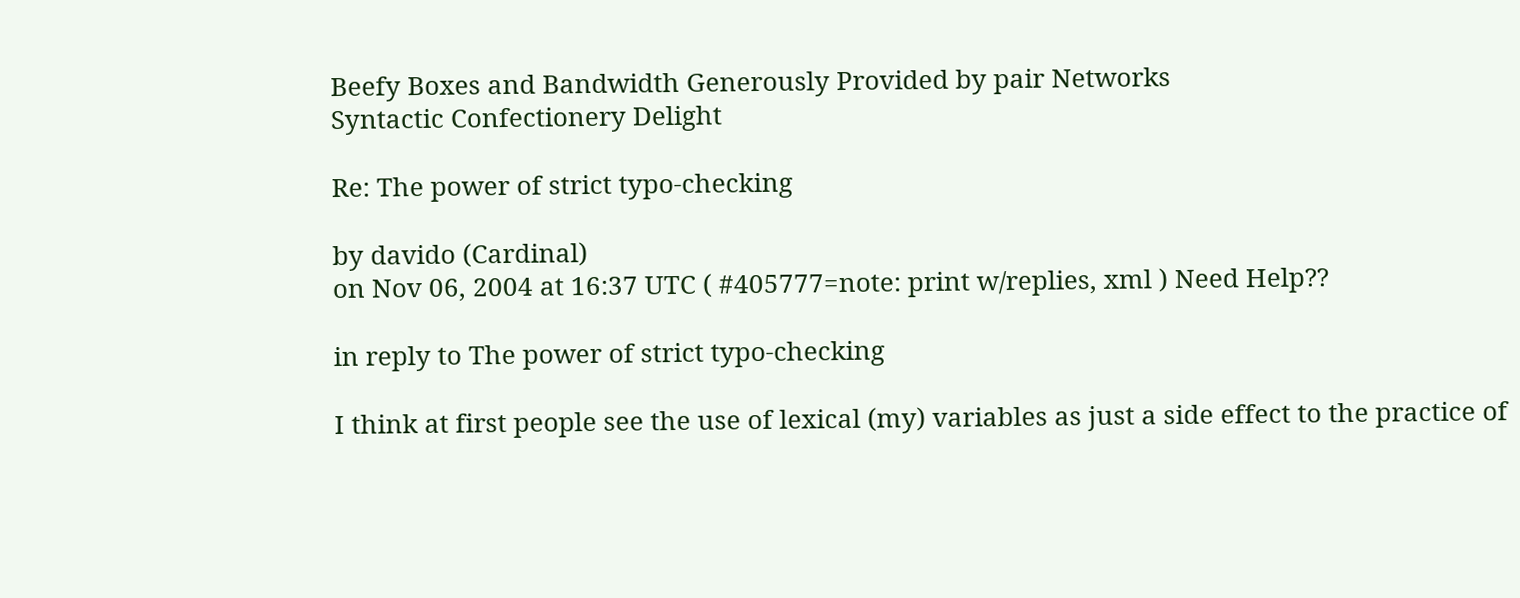Beefy Boxes and Bandwidth Generously Provided by pair Networks
Syntactic Confectionery Delight

Re: The power of strict typo-checking

by davido (Cardinal)
on Nov 06, 2004 at 16:37 UTC ( #405777=note: print w/replies, xml ) Need Help??

in reply to The power of strict typo-checking

I think at first people see the use of lexical (my) variables as just a side effect to the practice of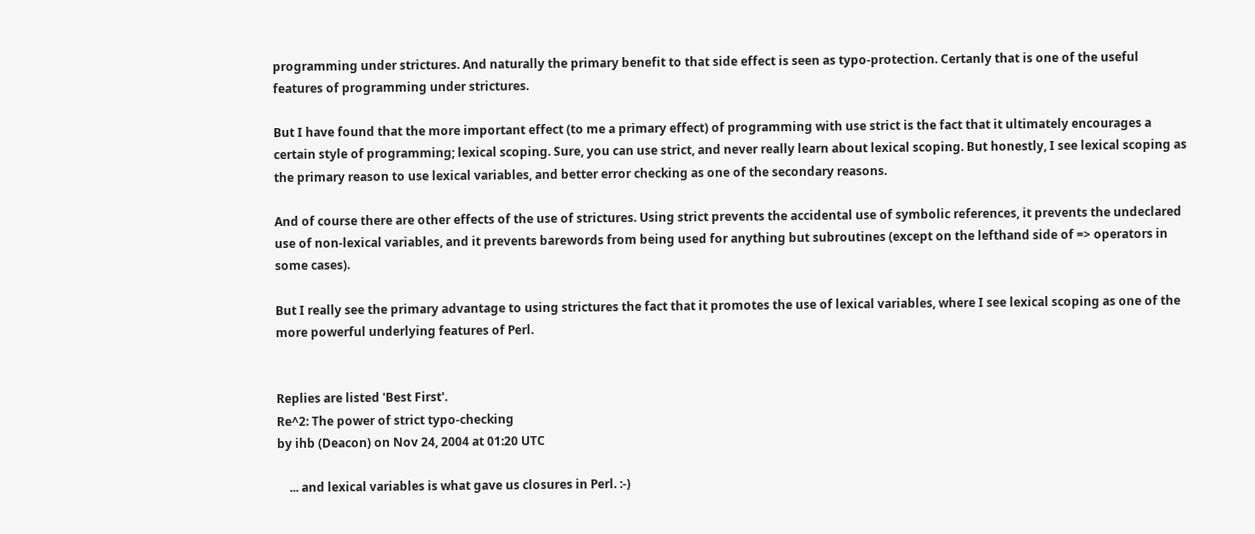programming under strictures. And naturally the primary benefit to that side effect is seen as typo-protection. Certanly that is one of the useful features of programming under strictures.

But I have found that the more important effect (to me a primary effect) of programming with use strict is the fact that it ultimately encourages a certain style of programming; lexical scoping. Sure, you can use strict, and never really learn about lexical scoping. But honestly, I see lexical scoping as the primary reason to use lexical variables, and better error checking as one of the secondary reasons.

And of course there are other effects of the use of strictures. Using strict prevents the accidental use of symbolic references, it prevents the undeclared use of non-lexical variables, and it prevents barewords from being used for anything but subroutines (except on the lefthand side of => operators in some cases).

But I really see the primary advantage to using strictures the fact that it promotes the use of lexical variables, where I see lexical scoping as one of the more powerful underlying features of Perl.


Replies are listed 'Best First'.
Re^2: The power of strict typo-checking
by ihb (Deacon) on Nov 24, 2004 at 01:20 UTC

    ... and lexical variables is what gave us closures in Perl. :-)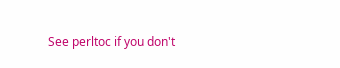See perltoc if you don't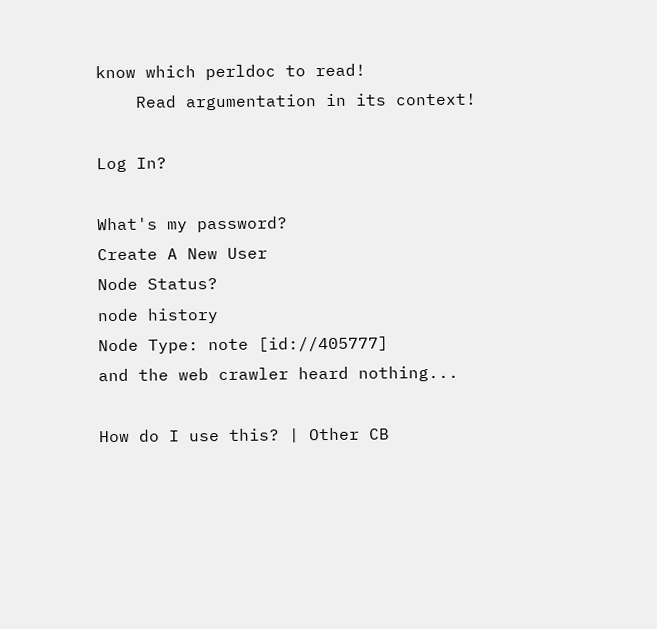know which perldoc to read!
    Read argumentation in its context!

Log In?

What's my password?
Create A New User
Node Status?
node history
Node Type: note [id://405777]
and the web crawler heard nothing...

How do I use this? | Other CB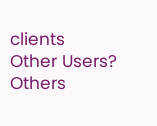clients
Other Users?
Others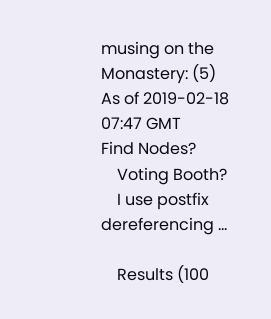musing on the Monastery: (5)
As of 2019-02-18 07:47 GMT
Find Nodes?
    Voting Booth?
    I use postfix dereferencing ...

    Results (100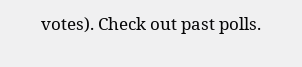votes). Check out past polls.